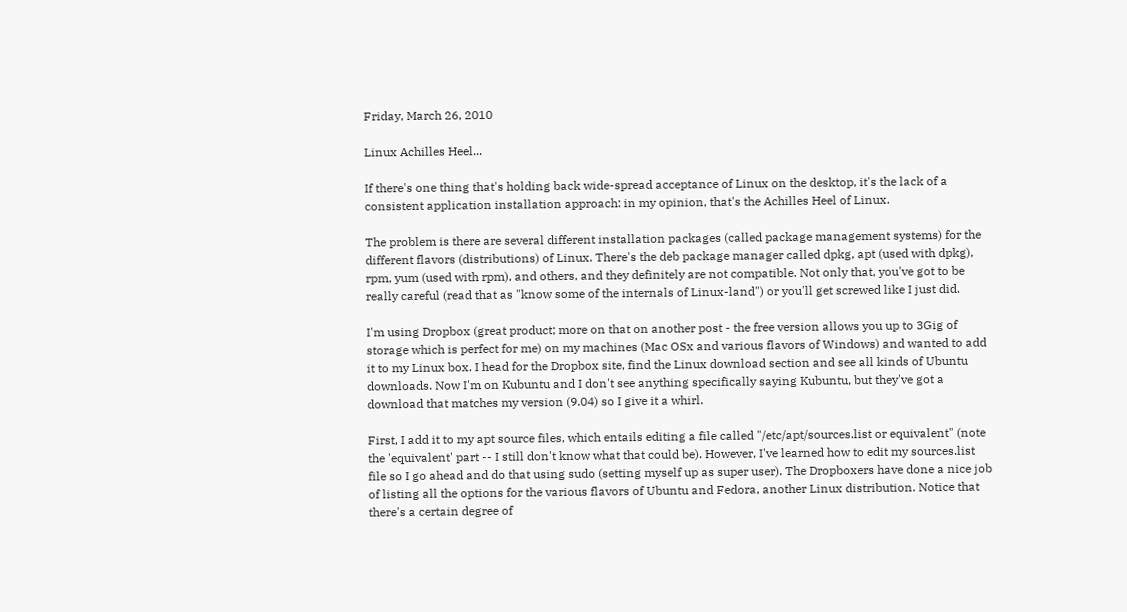Friday, March 26, 2010

Linux Achilles Heel...

If there's one thing that's holding back wide-spread acceptance of Linux on the desktop, it's the lack of a consistent application installation approach: in my opinion, that's the Achilles Heel of Linux.

The problem is there are several different installation packages (called package management systems) for the different flavors (distributions) of Linux. There's the deb package manager called dpkg, apt (used with dpkg), rpm, yum (used with rpm), and others, and they definitely are not compatible. Not only that, you've got to be really careful (read that as "know some of the internals of Linux-land") or you'll get screwed like I just did.

I'm using Dropbox (great product; more on that on another post - the free version allows you up to 3Gig of storage which is perfect for me) on my machines (Mac OSx and various flavors of Windows) and wanted to add it to my Linux box. I head for the Dropbox site, find the Linux download section and see all kinds of Ubuntu downloads. Now I'm on Kubuntu and I don't see anything specifically saying Kubuntu, but they've got a download that matches my version (9.04) so I give it a whirl.

First, I add it to my apt source files, which entails editing a file called "/etc/apt/sources.list or equivalent" (note the 'equivalent' part -- I still don't know what that could be). However, I've learned how to edit my sources.list file so I go ahead and do that using sudo (setting myself up as super user). The Dropboxers have done a nice job of listing all the options for the various flavors of Ubuntu and Fedora, another Linux distribution. Notice that there's a certain degree of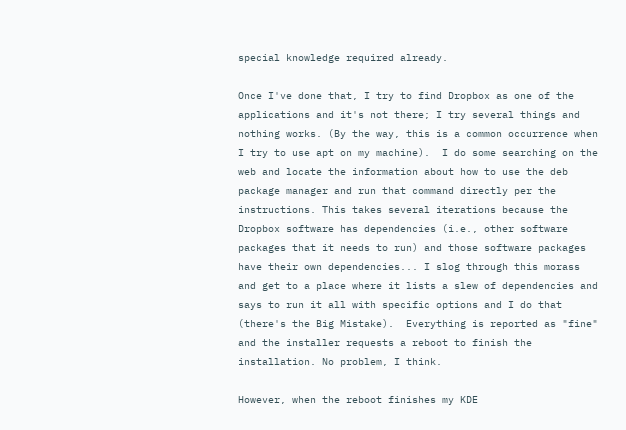special knowledge required already.

Once I've done that, I try to find Dropbox as one of the applications and it's not there; I try several things and nothing works. (By the way, this is a common occurrence when I try to use apt on my machine).  I do some searching on the web and locate the information about how to use the deb package manager and run that command directly per the instructions. This takes several iterations because the Dropbox software has dependencies (i.e., other software packages that it needs to run) and those software packages have their own dependencies... I slog through this morass and get to a place where it lists a slew of dependencies and says to run it all with specific options and I do that (there's the Big Mistake).  Everything is reported as "fine" and the installer requests a reboot to finish the installation. No problem, I think.

However, when the reboot finishes my KDE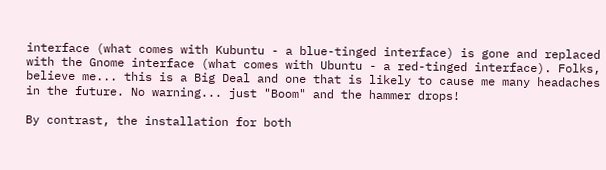interface (what comes with Kubuntu - a blue-tinged interface) is gone and replaced with the Gnome interface (what comes with Ubuntu - a red-tinged interface). Folks, believe me... this is a Big Deal and one that is likely to cause me many headaches in the future. No warning... just "Boom" and the hammer drops!

By contrast, the installation for both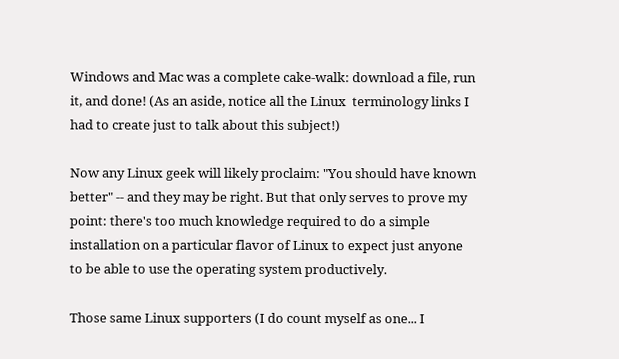Windows and Mac was a complete cake-walk: download a file, run it, and done! (As an aside, notice all the Linux  terminology links I had to create just to talk about this subject!)

Now any Linux geek will likely proclaim: "You should have known better" -- and they may be right. But that only serves to prove my point: there's too much knowledge required to do a simple installation on a particular flavor of Linux to expect just anyone to be able to use the operating system productively.

Those same Linux supporters (I do count myself as one... I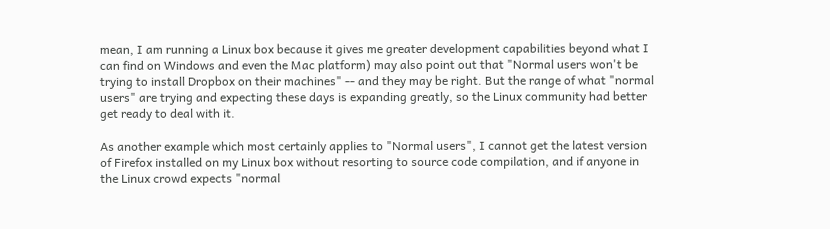mean, I am running a Linux box because it gives me greater development capabilities beyond what I can find on Windows and even the Mac platform) may also point out that "Normal users won't be trying to install Dropbox on their machines" -- and they may be right. But the range of what "normal users" are trying and expecting these days is expanding greatly, so the Linux community had better get ready to deal with it.

As another example which most certainly applies to "Normal users", I cannot get the latest version of Firefox installed on my Linux box without resorting to source code compilation, and if anyone in the Linux crowd expects "normal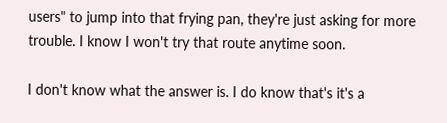users" to jump into that frying pan, they're just asking for more trouble. I know I won't try that route anytime soon.

I don't know what the answer is. I do know that's it's a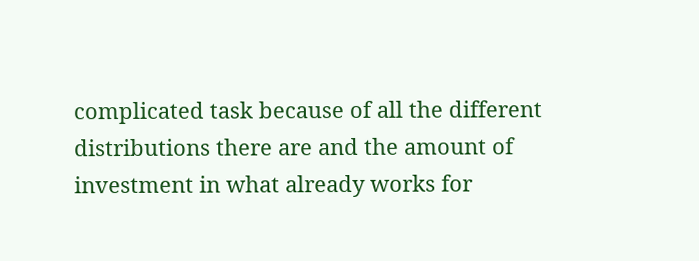complicated task because of all the different distributions there are and the amount of investment in what already works for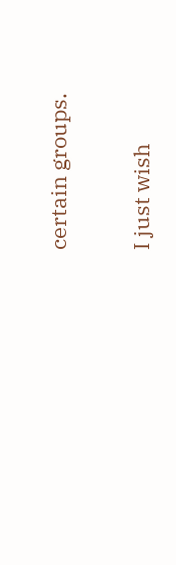certain groups.

I just wish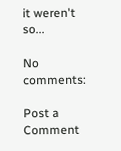it weren't so...

No comments:

Post a Comment